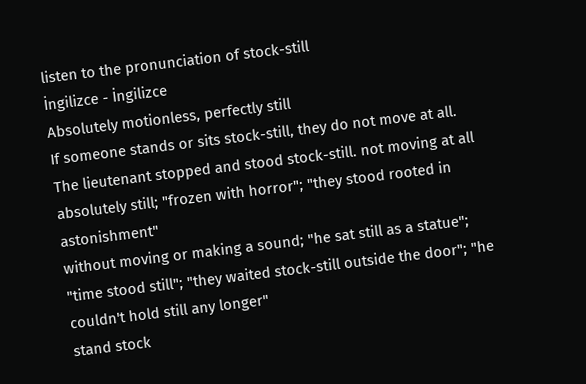listen to the pronunciation of stock-still
İngilizce - İngilizce
Absolutely motionless, perfectly still
If someone stands or sits stock-still, they do not move at all. The lieutenant stopped and stood stock-still. not moving at all
absolutely still; "frozen with horror"; "they stood rooted in astonishment"
without moving or making a sound; "he sat still as a statue"; "time stood still"; "they waited stock-still outside the door"; "he couldn't hold still any longer"
stand stock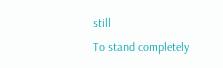still
To stand completely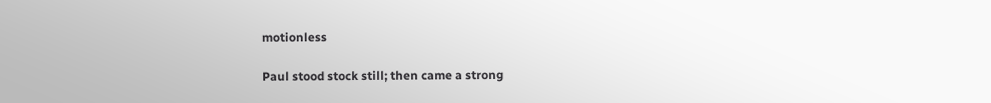motionless

Paul stood stock still; then came a strong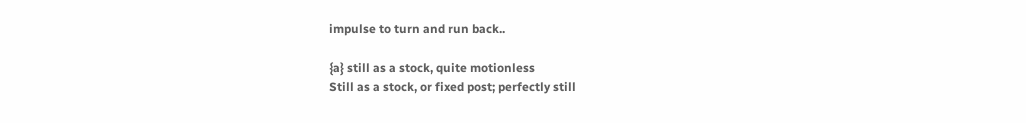impulse to turn and run back..

{a} still as a stock, quite motionless
Still as a stock, or fixed post; perfectly still